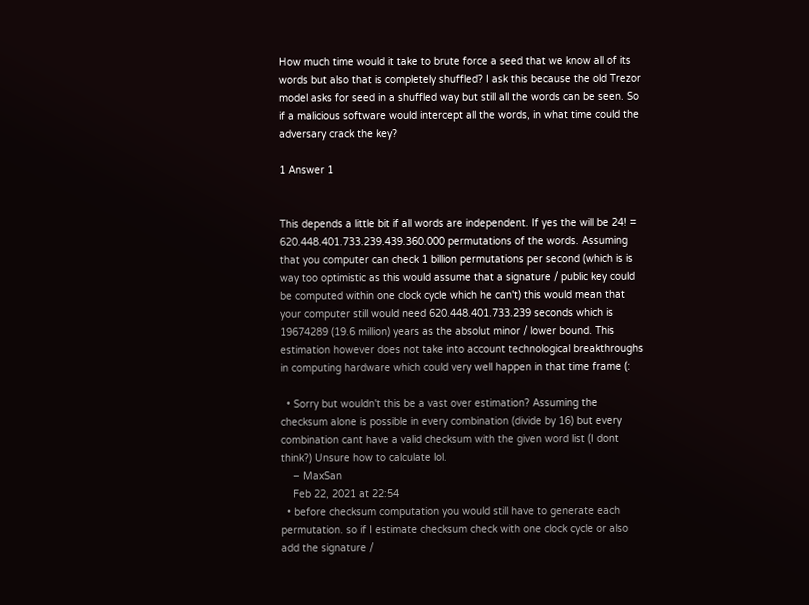How much time would it take to brute force a seed that we know all of its words but also that is completely shuffled? I ask this because the old Trezor model asks for seed in a shuffled way but still all the words can be seen. So if a malicious software would intercept all the words, in what time could the adversary crack the key?

1 Answer 1


This depends a little bit if all words are independent. If yes the will be 24! = 620.448.401.733.239.439.360.000 permutations of the words. Assuming that you computer can check 1 billion permutations per second (which is is way too optimistic as this would assume that a signature / public key could be computed within one clock cycle which he can't) this would mean that your computer still would need 620.448.401.733.239 seconds which is 19674289 (19.6 million) years as the absolut minor / lower bound. This estimation however does not take into account technological breakthroughs in computing hardware which could very well happen in that time frame (:

  • Sorry but wouldn't this be a vast over estimation? Assuming the checksum alone is possible in every combination (divide by 16) but every combination cant have a valid checksum with the given word list (I dont think?) Unsure how to calculate lol.
    – MaxSan
    Feb 22, 2021 at 22:54
  • before checksum computation you would still have to generate each permutation. so if I estimate checksum check with one clock cycle or also add the signature /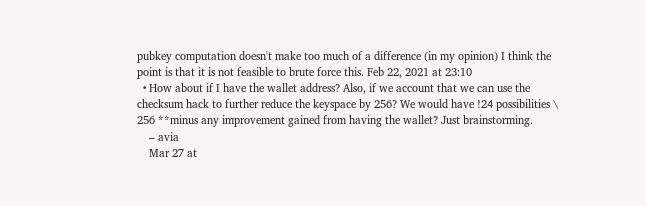pubkey computation doesn't make too much of a difference (in my opinion) I think the point is that it is not feasible to brute force this. Feb 22, 2021 at 23:10
  • How about if I have the wallet address? Also, if we account that we can use the checksum hack to further reduce the keyspace by 256? We would have !24 possibilities \ 256 **minus any improvement gained from having the wallet? Just brainstorming.
    – avia
    Mar 27 at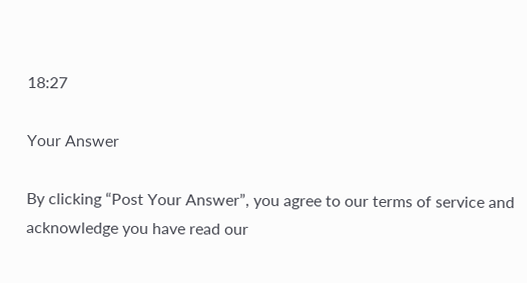18:27

Your Answer

By clicking “Post Your Answer”, you agree to our terms of service and acknowledge you have read our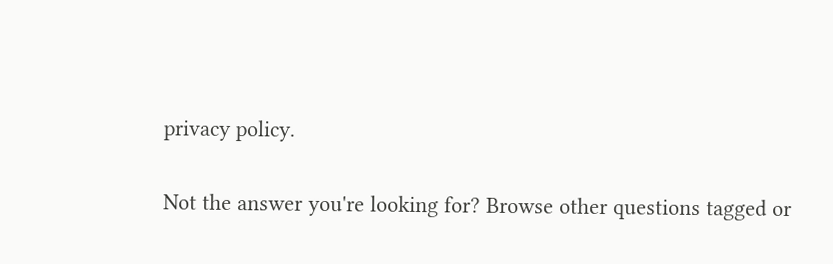privacy policy.

Not the answer you're looking for? Browse other questions tagged or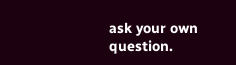ask your own question.